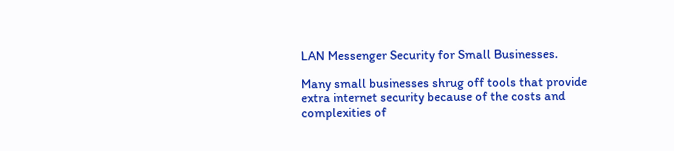LAN Messenger Security for Small Businesses.

Many small businesses shrug off tools that provide extra internet security because of the costs and complexities of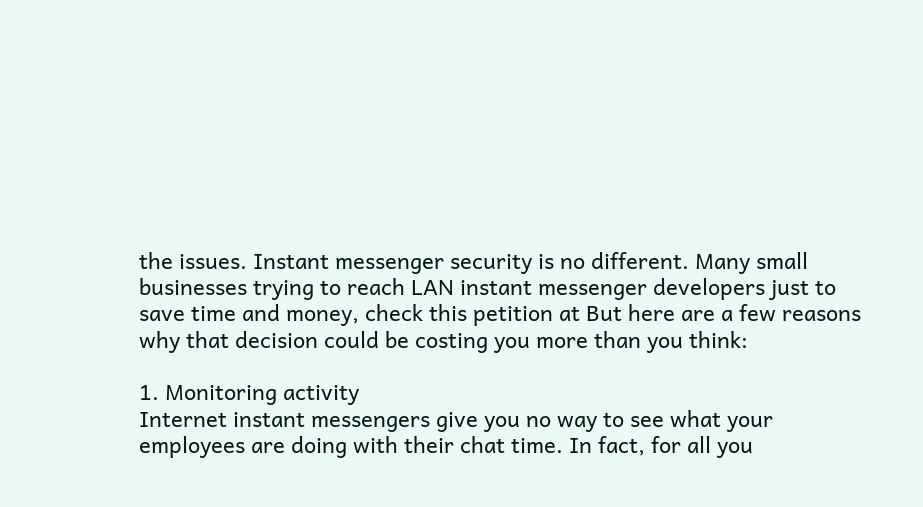the issues. Instant messenger security is no different. Many small businesses trying to reach LAN instant messenger developers just to save time and money, check this petition at But here are a few reasons why that decision could be costing you more than you think:

1. Monitoring activity
Internet instant messengers give you no way to see what your employees are doing with their chat time. In fact, for all you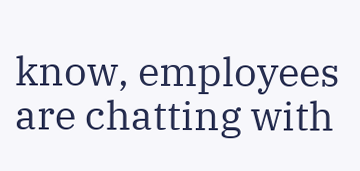know, employees are chatting with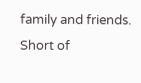family and friends. Short of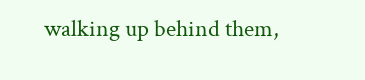walking up behind them,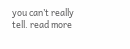you can’t really tell. read more